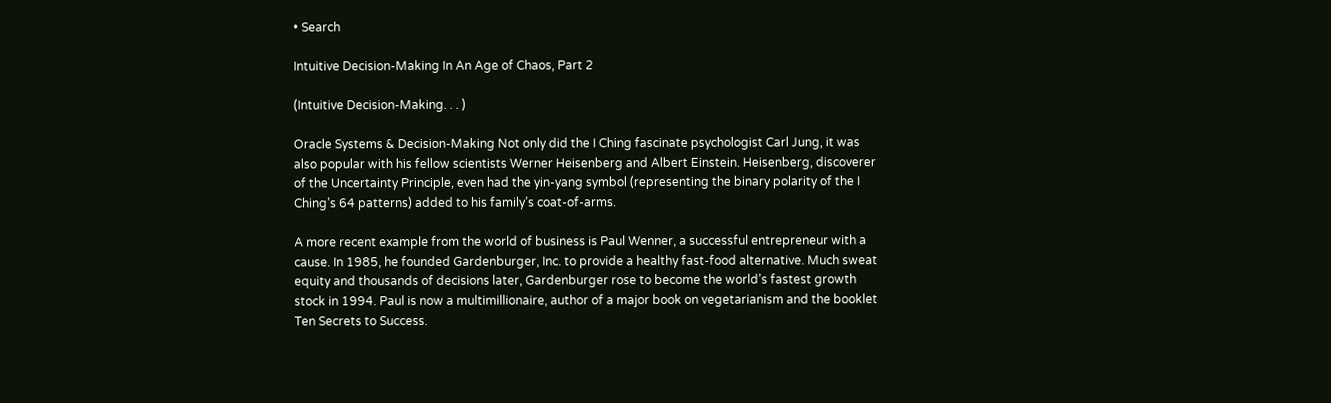• Search

Intuitive Decision-Making In An Age of Chaos, Part 2

(Intuitive Decision-Making. . . )

Oracle Systems & Decision-Making Not only did the I Ching fascinate psychologist Carl Jung, it was also popular with his fellow scientists Werner Heisenberg and Albert Einstein. Heisenberg, discoverer of the Uncertainty Principle, even had the yin-yang symbol (representing the binary polarity of the I Ching’s 64 patterns) added to his family’s coat-of-arms.

A more recent example from the world of business is Paul Wenner, a successful entrepreneur with a cause. In 1985, he founded Gardenburger, Inc. to provide a healthy fast-food alternative. Much sweat equity and thousands of decisions later, Gardenburger rose to become the world’s fastest growth stock in 1994. Paul is now a multimillionaire, author of a major book on vegetarianism and the booklet Ten Secrets to Success.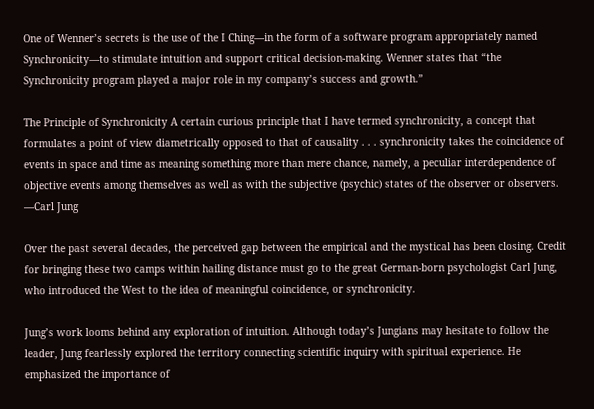One of Wenner’s secrets is the use of the I Ching—in the form of a software program appropriately named Synchronicity—to stimulate intuition and support critical decision-making. Wenner states that “the Synchronicity program played a major role in my company’s success and growth.”

The Principle of Synchronicity A certain curious principle that I have termed synchronicity, a concept that formulates a point of view diametrically opposed to that of causality . . . synchronicity takes the coincidence of events in space and time as meaning something more than mere chance, namely, a peculiar interdependence of objective events among themselves as well as with the subjective (psychic) states of the observer or observers. —Carl Jung

Over the past several decades, the perceived gap between the empirical and the mystical has been closing. Credit for bringing these two camps within hailing distance must go to the great German-born psychologist Carl Jung, who introduced the West to the idea of meaningful coincidence, or synchronicity.

Jung’s work looms behind any exploration of intuition. Although today’s Jungians may hesitate to follow the leader, Jung fearlessly explored the territory connecting scientific inquiry with spiritual experience. He emphasized the importance of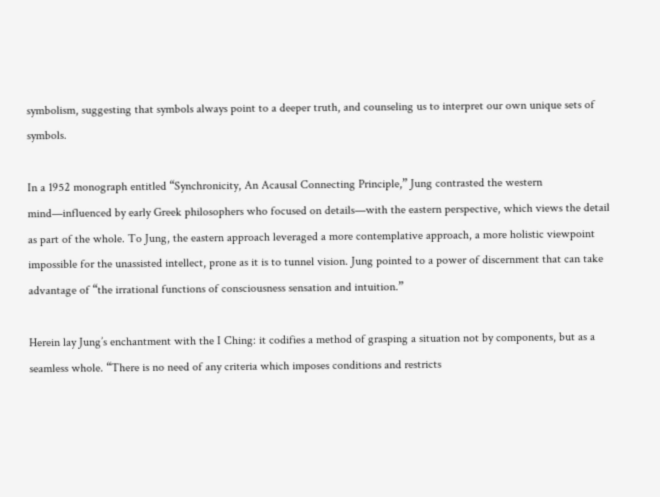symbolism, suggesting that symbols always point to a deeper truth, and counseling us to interpret our own unique sets of symbols.

In a 1952 monograph entitled “Synchronicity, An Acausal Connecting Principle,” Jung contrasted the western mind—influenced by early Greek philosophers who focused on details—with the eastern perspective, which views the detail as part of the whole. To Jung, the eastern approach leveraged a more contemplative approach, a more holistic viewpoint impossible for the unassisted intellect, prone as it is to tunnel vision. Jung pointed to a power of discernment that can take advantage of “the irrational functions of consciousness sensation and intuition.”

Herein lay Jung’s enchantment with the I Ching: it codifies a method of grasping a situation not by components, but as a seamless whole. “There is no need of any criteria which imposes conditions and restricts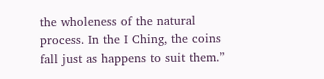the wholeness of the natural process. In the I Ching, the coins fall just as happens to suit them.”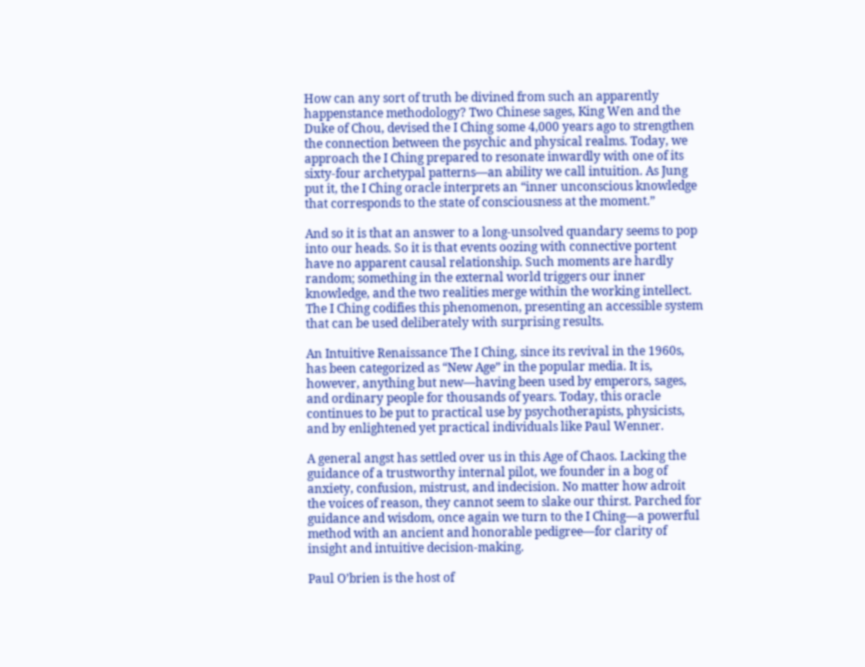How can any sort of truth be divined from such an apparently happenstance methodology? Two Chinese sages, King Wen and the Duke of Chou, devised the I Ching some 4,000 years ago to strengthen the connection between the psychic and physical realms. Today, we approach the I Ching prepared to resonate inwardly with one of its sixty-four archetypal patterns—an ability we call intuition. As Jung put it, the I Ching oracle interprets an “inner unconscious knowledge that corresponds to the state of consciousness at the moment.”

And so it is that an answer to a long-unsolved quandary seems to pop into our heads. So it is that events oozing with connective portent have no apparent causal relationship. Such moments are hardly random; something in the external world triggers our inner knowledge, and the two realities merge within the working intellect. The I Ching codifies this phenomenon, presenting an accessible system that can be used deliberately with surprising results.

An Intuitive Renaissance The I Ching, since its revival in the 1960s, has been categorized as “New Age” in the popular media. It is, however, anything but new—having been used by emperors, sages, and ordinary people for thousands of years. Today, this oracle continues to be put to practical use by psychotherapists, physicists, and by enlightened yet practical individuals like Paul Wenner.

A general angst has settled over us in this Age of Chaos. Lacking the guidance of a trustworthy internal pilot, we founder in a bog of anxiety, confusion, mistrust, and indecision. No matter how adroit the voices of reason, they cannot seem to slake our thirst. Parched for guidance and wisdom, once again we turn to the I Ching—a powerful method with an ancient and honorable pedigree—for clarity of insight and intuitive decision-making.

Paul O’brien is the host of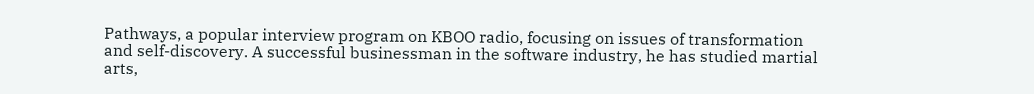Pathways, a popular interview program on KBOO radio, focusing on issues of transformation and self-discovery. A successful businessman in the software industry, he has studied martial arts,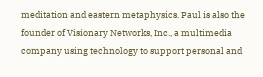meditation and eastern metaphysics. Paul is also the founder of Visionary Networks, Inc., a multimedia company using technology to support personal and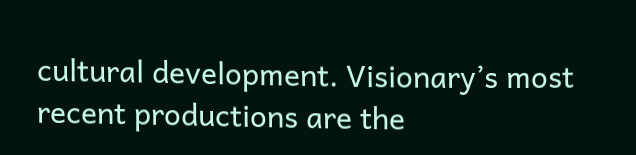cultural development. Visionary’s most recent productions are the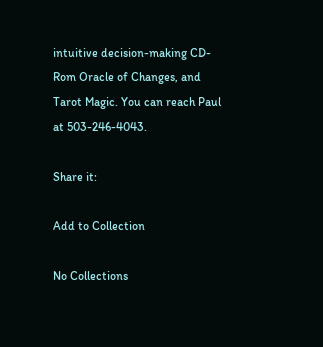intuitive decision-making CD-Rom Oracle of Changes, and Tarot Magic. You can reach Paul at 503-246-4043.

Share it:

Add to Collection

No Collections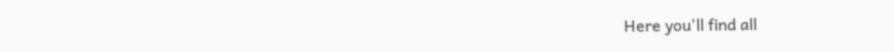Here you'll find all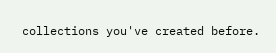collections you've created before.